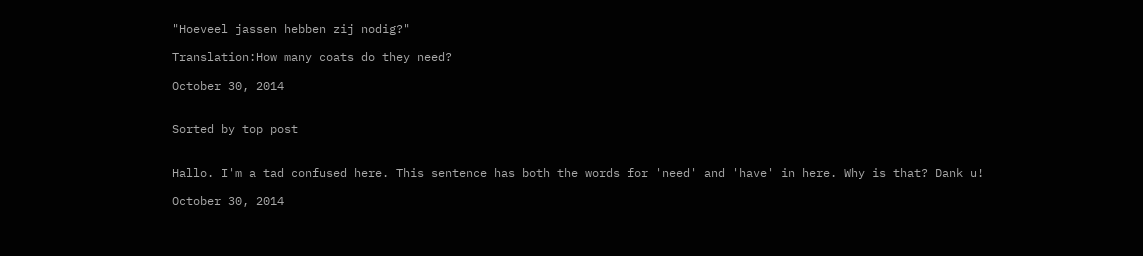"Hoeveel jassen hebben zij nodig?"

Translation:How many coats do they need?

October 30, 2014


Sorted by top post


Hallo. I'm a tad confused here. This sentence has both the words for 'need' and 'have' in here. Why is that? Dank u!

October 30, 2014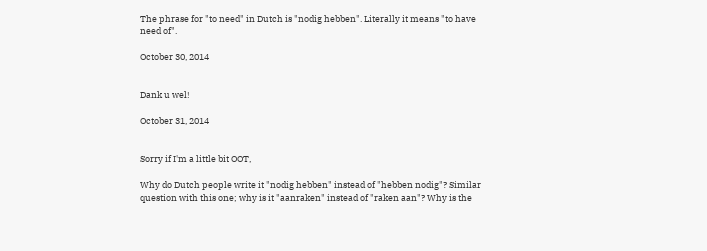The phrase for "to need" in Dutch is "nodig hebben". Literally it means "to have need of".

October 30, 2014


Dank u wel!

October 31, 2014


Sorry if I'm a little bit OOT,

Why do Dutch people write it "nodig hebben" instead of "hebben nodig"? Similar question with this one; why is it "aanraken" instead of "raken aan"? Why is the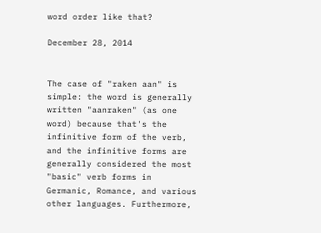word order like that?

December 28, 2014


The case of "raken aan" is simple: the word is generally written "aanraken" (as one word) because that's the infinitive form of the verb, and the infinitive forms are generally considered the most "basic" verb forms in Germanic, Romance, and various other languages. Furthermore,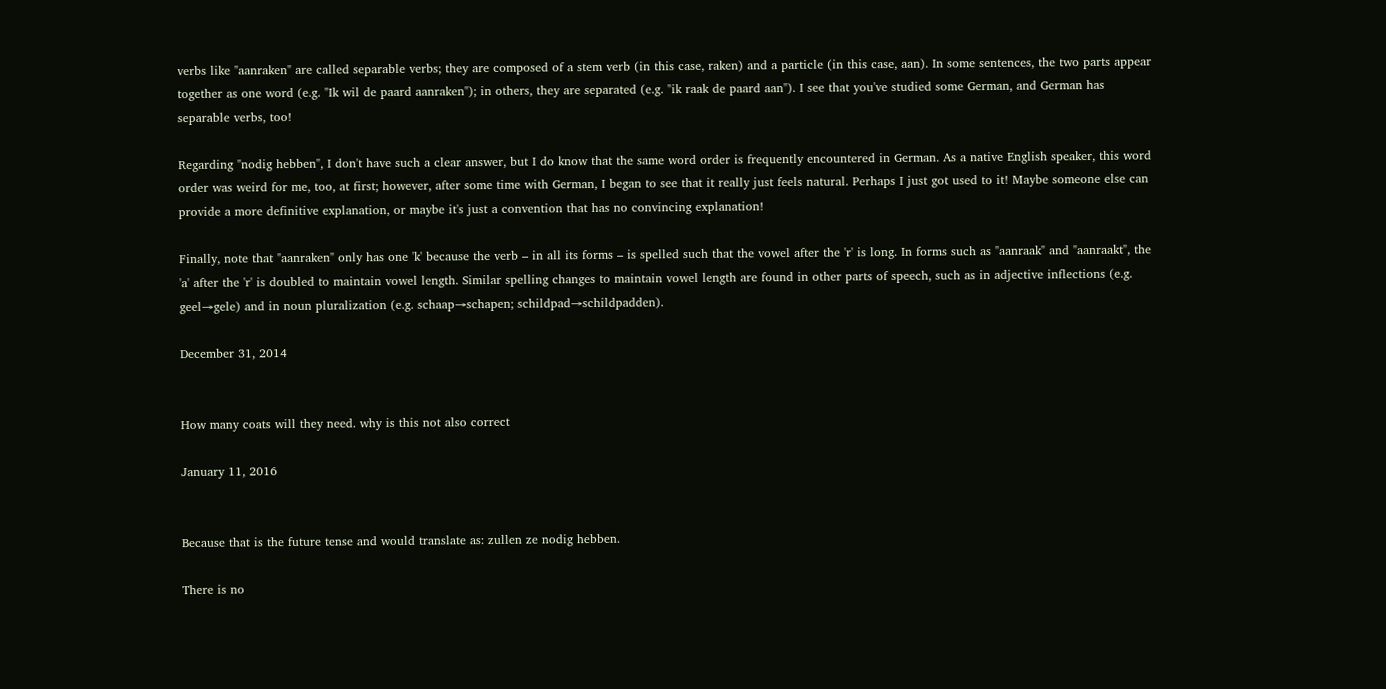verbs like "aanraken" are called separable verbs; they are composed of a stem verb (in this case, raken) and a particle (in this case, aan). In some sentences, the two parts appear together as one word (e.g. "Ik wil de paard aanraken"); in others, they are separated (e.g. "ik raak de paard aan"). I see that you've studied some German, and German has separable verbs, too!

Regarding "nodig hebben", I don't have such a clear answer, but I do know that the same word order is frequently encountered in German. As a native English speaker, this word order was weird for me, too, at first; however, after some time with German, I began to see that it really just feels natural. Perhaps I just got used to it! Maybe someone else can provide a more definitive explanation, or maybe it's just a convention that has no convincing explanation!

Finally, note that "aanraken" only has one 'k' because the verb – in all its forms – is spelled such that the vowel after the 'r' is long. In forms such as "aanraak" and "aanraakt", the 'a' after the 'r' is doubled to maintain vowel length. Similar spelling changes to maintain vowel length are found in other parts of speech, such as in adjective inflections (e.g. geel→gele) and in noun pluralization (e.g. schaap→schapen; schildpad→schildpadden).

December 31, 2014


How many coats will they need. why is this not also correct

January 11, 2016


Because that is the future tense and would translate as: zullen ze nodig hebben.

There is no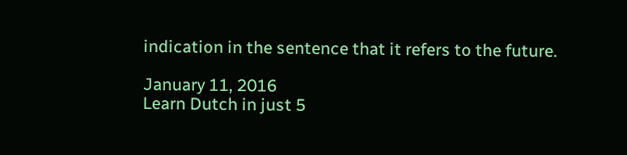indication in the sentence that it refers to the future.

January 11, 2016
Learn Dutch in just 5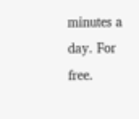minutes a day. For free.